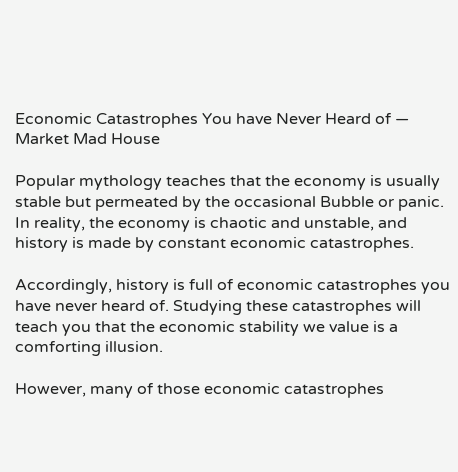Economic Catastrophes You have Never Heard of — Market Mad House

Popular mythology teaches that the economy is usually stable but permeated by the occasional Bubble or panic. In reality, the economy is chaotic and unstable, and history is made by constant economic catastrophes.

Accordingly, history is full of economic catastrophes you have never heard of. Studying these catastrophes will teach you that the economic stability we value is a comforting illusion.

However, many of those economic catastrophes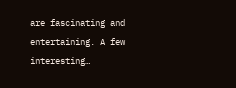are fascinating and entertaining. A few interesting…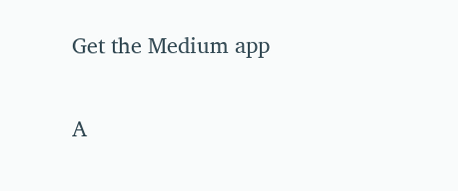Get the Medium app

A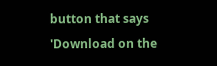button that says 'Download on the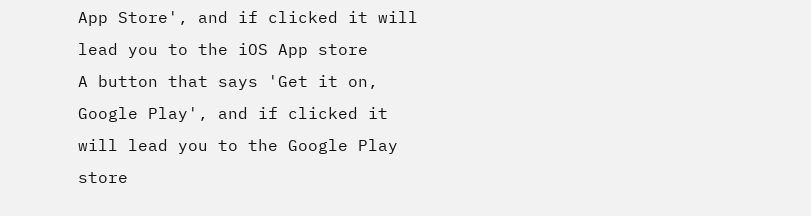App Store', and if clicked it will lead you to the iOS App store
A button that says 'Get it on, Google Play', and if clicked it will lead you to the Google Play store